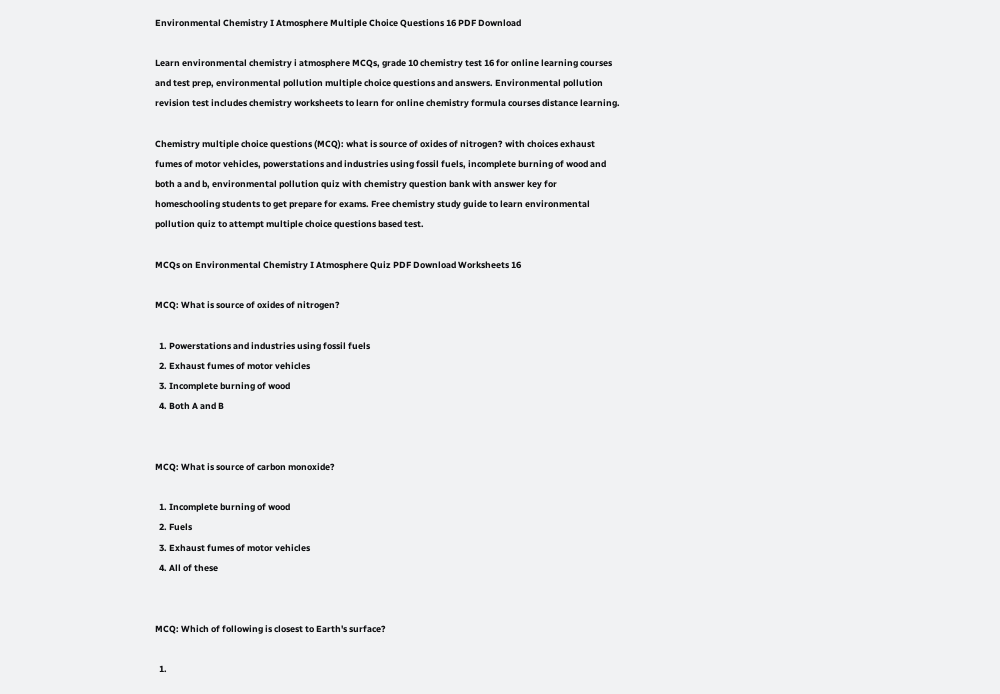Environmental Chemistry I Atmosphere Multiple Choice Questions 16 PDF Download

Learn environmental chemistry i atmosphere MCQs, grade 10 chemistry test 16 for online learning courses and test prep, environmental pollution multiple choice questions and answers. Environmental pollution revision test includes chemistry worksheets to learn for online chemistry formula courses distance learning.

Chemistry multiple choice questions (MCQ): what is source of oxides of nitrogen? with choices exhaust fumes of motor vehicles, powerstations and industries using fossil fuels, incomplete burning of wood and both a and b, environmental pollution quiz with chemistry question bank with answer key for homeschooling students to get prepare for exams. Free chemistry study guide to learn environmental pollution quiz to attempt multiple choice questions based test.

MCQs on Environmental Chemistry I Atmosphere Quiz PDF Download Worksheets 16

MCQ: What is source of oxides of nitrogen?

  1. Powerstations and industries using fossil fuels
  2. Exhaust fumes of motor vehicles
  3. Incomplete burning of wood
  4. Both A and B


MCQ: What is source of carbon monoxide?

  1. Incomplete burning of wood
  2. Fuels
  3. Exhaust fumes of motor vehicles
  4. All of these


MCQ: Which of following is closest to Earth's surface?

  1.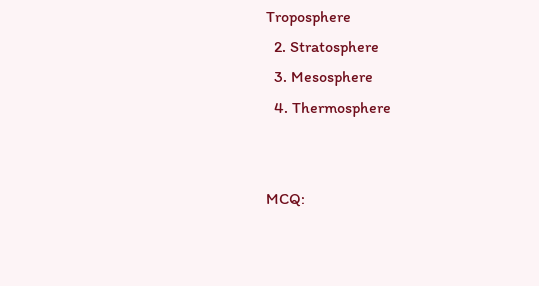Troposphere
  2. Stratosphere
  3. Mesosphere
  4. Thermosphere


MCQ: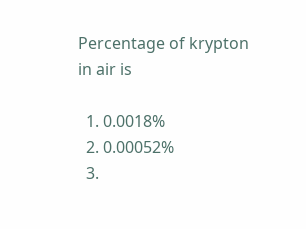Percentage of krypton in air is

  1. 0.0018%
  2. 0.00052%
  3.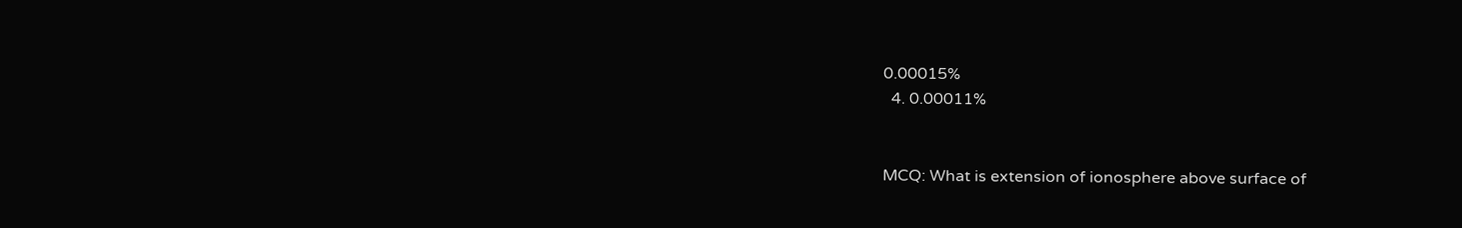0.00015%
  4. 0.00011%


MCQ: What is extension of ionosphere above surface of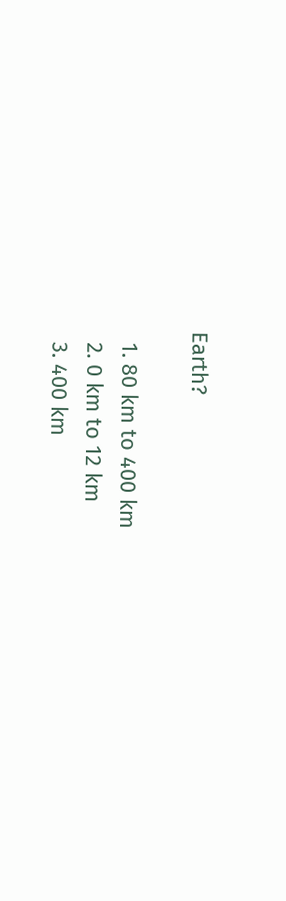Earth?

  1. 80 km to 400 km
  2. 0 km to 12 km
  3. 400 km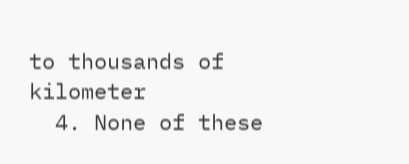to thousands of kilometer
  4. None of these